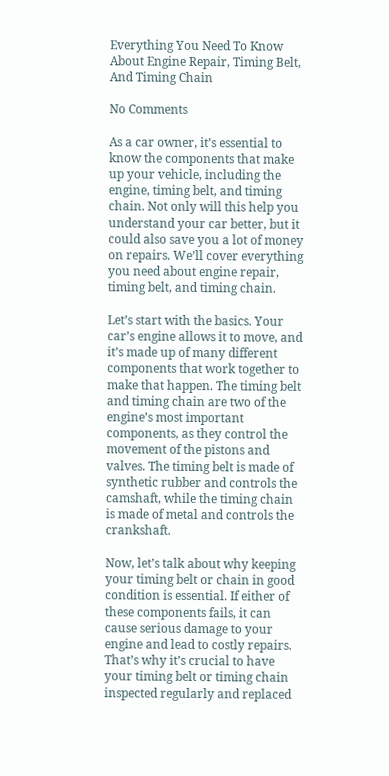Everything You Need To Know About Engine Repair, Timing Belt, And Timing Chain

No Comments

As a car owner, it’s essential to know the components that make up your vehicle, including the engine, timing belt, and timing chain. Not only will this help you understand your car better, but it could also save you a lot of money on repairs. We’ll cover everything you need about engine repair, timing belt, and timing chain.

Let’s start with the basics. Your car’s engine allows it to move, and it’s made up of many different components that work together to make that happen. The timing belt and timing chain are two of the engine’s most important components, as they control the movement of the pistons and valves. The timing belt is made of synthetic rubber and controls the camshaft, while the timing chain is made of metal and controls the crankshaft.

Now, let’s talk about why keeping your timing belt or chain in good condition is essential. If either of these components fails, it can cause serious damage to your engine and lead to costly repairs. That’s why it’s crucial to have your timing belt or timing chain inspected regularly and replaced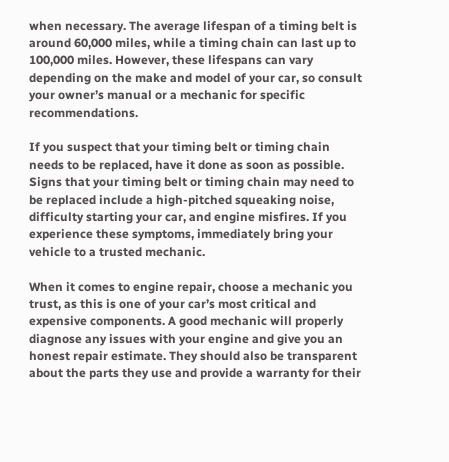when necessary. The average lifespan of a timing belt is around 60,000 miles, while a timing chain can last up to 100,000 miles. However, these lifespans can vary depending on the make and model of your car, so consult your owner’s manual or a mechanic for specific recommendations.

If you suspect that your timing belt or timing chain needs to be replaced, have it done as soon as possible. Signs that your timing belt or timing chain may need to be replaced include a high-pitched squeaking noise, difficulty starting your car, and engine misfires. If you experience these symptoms, immediately bring your vehicle to a trusted mechanic.

When it comes to engine repair, choose a mechanic you trust, as this is one of your car’s most critical and expensive components. A good mechanic will properly diagnose any issues with your engine and give you an honest repair estimate. They should also be transparent about the parts they use and provide a warranty for their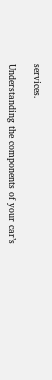services.

Understanding the components of your car’s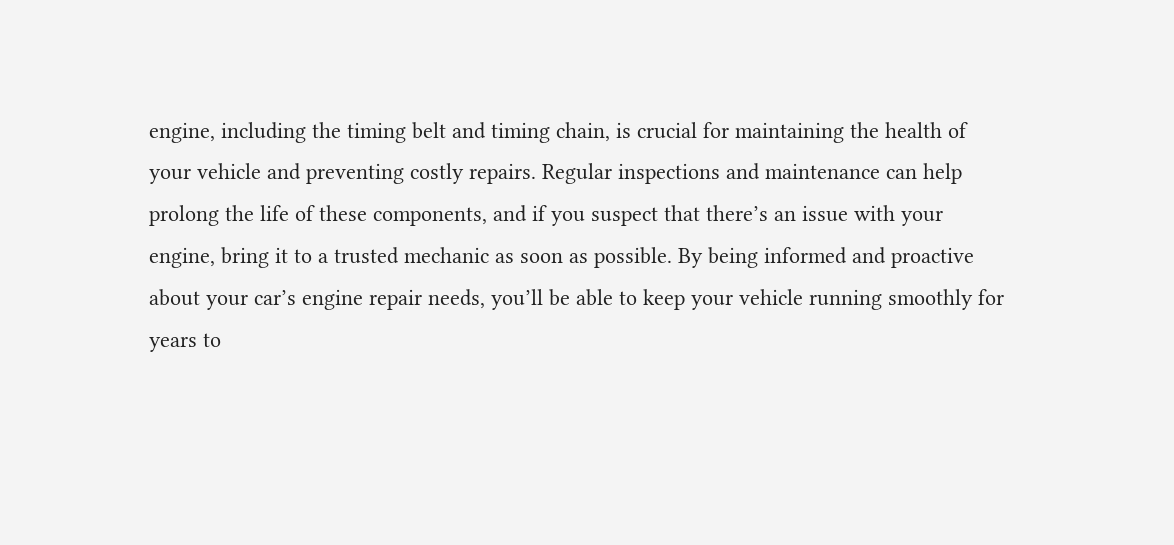engine, including the timing belt and timing chain, is crucial for maintaining the health of your vehicle and preventing costly repairs. Regular inspections and maintenance can help prolong the life of these components, and if you suspect that there’s an issue with your engine, bring it to a trusted mechanic as soon as possible. By being informed and proactive about your car’s engine repair needs, you’ll be able to keep your vehicle running smoothly for years to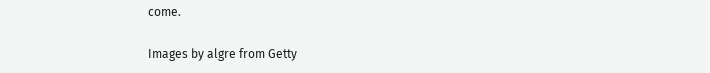come.

Images by algre from Getty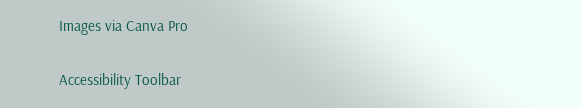Images via Canva Pro

Accessibility Toolbar